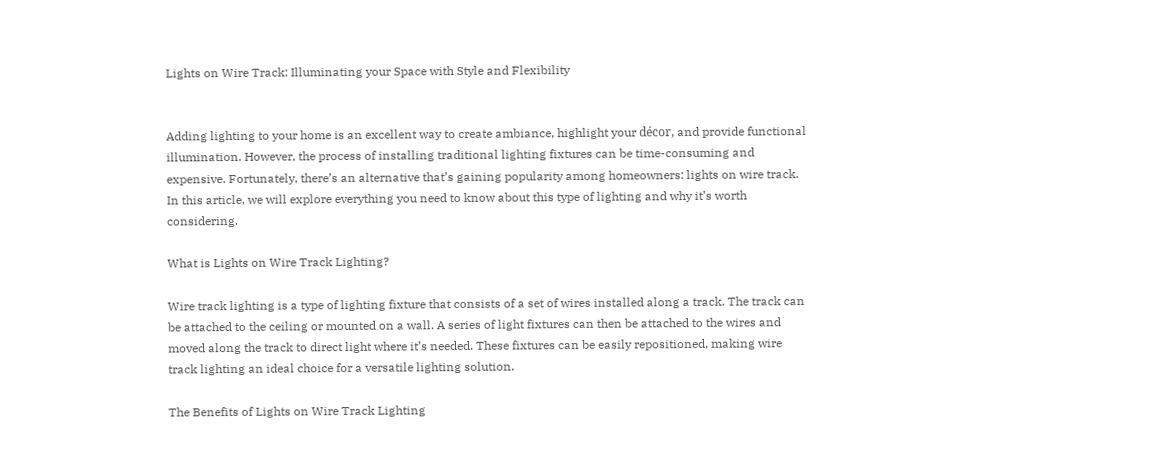Lights on Wire Track: Illuminating your Space with Style and Flexibility


Adding lighting to your home is an excellent way to create ambiance, highlight your décor, and provide functional illumination. However, the process of installing traditional lighting fixtures can be time-consuming and expensive. Fortunately, there’s an alternative that’s gaining popularity among homeowners: lights on wire track. In this article, we will explore everything you need to know about this type of lighting and why it’s worth considering.

What is Lights on Wire Track Lighting?

Wire track lighting is a type of lighting fixture that consists of a set of wires installed along a track. The track can be attached to the ceiling or mounted on a wall. A series of light fixtures can then be attached to the wires and moved along the track to direct light where it’s needed. These fixtures can be easily repositioned, making wire track lighting an ideal choice for a versatile lighting solution.

The Benefits of Lights on Wire Track Lighting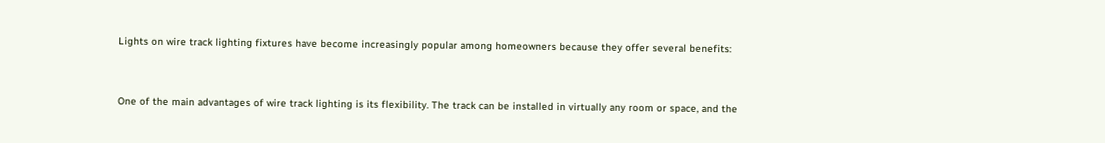Lights on wire track lighting fixtures have become increasingly popular among homeowners because they offer several benefits:


One of the main advantages of wire track lighting is its flexibility. The track can be installed in virtually any room or space, and the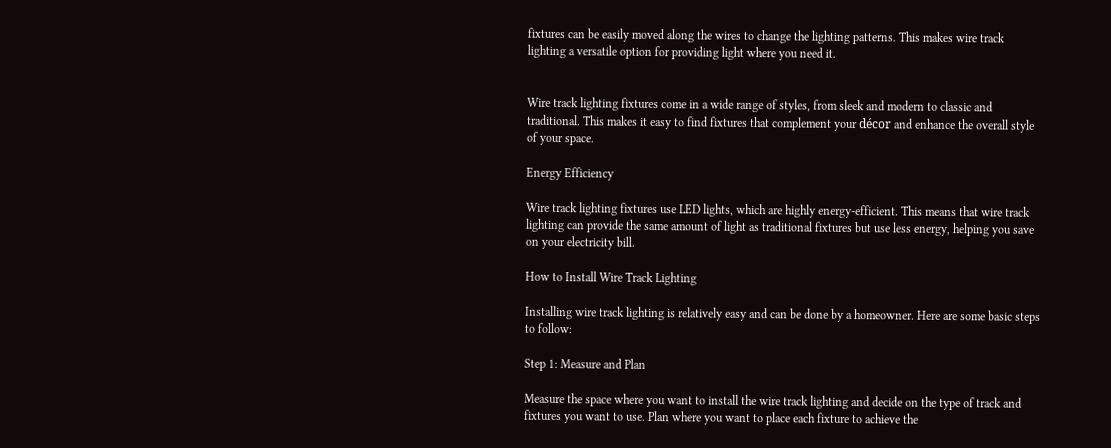fixtures can be easily moved along the wires to change the lighting patterns. This makes wire track lighting a versatile option for providing light where you need it.


Wire track lighting fixtures come in a wide range of styles, from sleek and modern to classic and traditional. This makes it easy to find fixtures that complement your décor and enhance the overall style of your space.

Energy Efficiency

Wire track lighting fixtures use LED lights, which are highly energy-efficient. This means that wire track lighting can provide the same amount of light as traditional fixtures but use less energy, helping you save on your electricity bill.

How to Install Wire Track Lighting

Installing wire track lighting is relatively easy and can be done by a homeowner. Here are some basic steps to follow:

Step 1: Measure and Plan

Measure the space where you want to install the wire track lighting and decide on the type of track and fixtures you want to use. Plan where you want to place each fixture to achieve the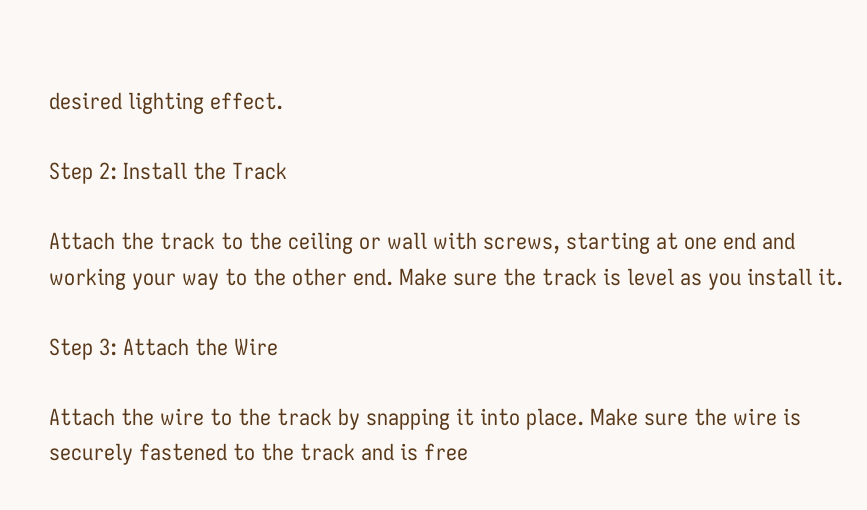desired lighting effect.

Step 2: Install the Track

Attach the track to the ceiling or wall with screws, starting at one end and working your way to the other end. Make sure the track is level as you install it.

Step 3: Attach the Wire

Attach the wire to the track by snapping it into place. Make sure the wire is securely fastened to the track and is free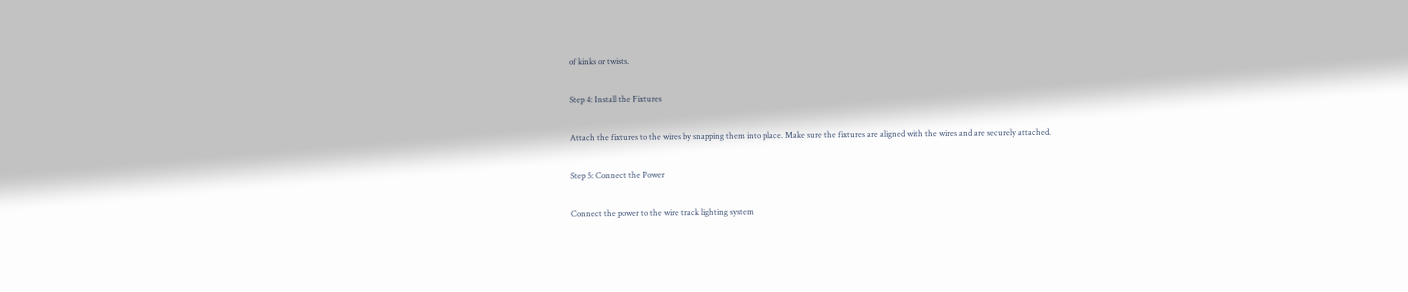of kinks or twists.

Step 4: Install the Fixtures

Attach the fixtures to the wires by snapping them into place. Make sure the fixtures are aligned with the wires and are securely attached.

Step 5: Connect the Power

Connect the power to the wire track lighting system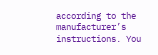according to the manufacturer’s instructions. You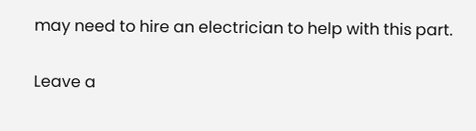may need to hire an electrician to help with this part.

Leave a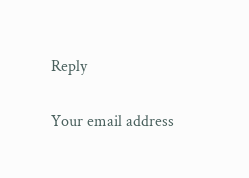Reply

Your email address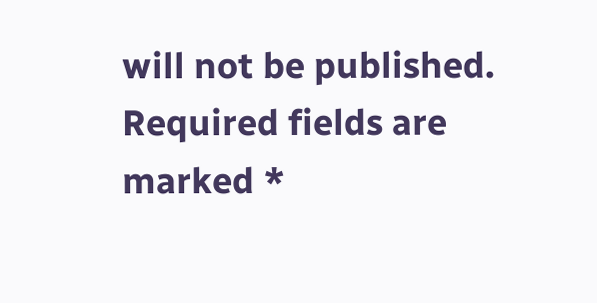will not be published. Required fields are marked *